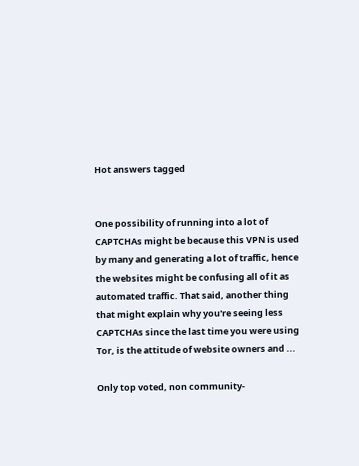Hot answers tagged


One possibility of running into a lot of CAPTCHAs might be because this VPN is used by many and generating a lot of traffic, hence the websites might be confusing all of it as automated traffic. That said, another thing that might explain why you're seeing less CAPTCHAs since the last time you were using Tor, is the attitude of website owners and ...

Only top voted, non community-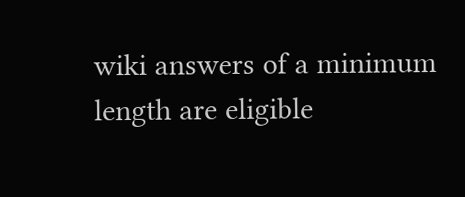wiki answers of a minimum length are eligible